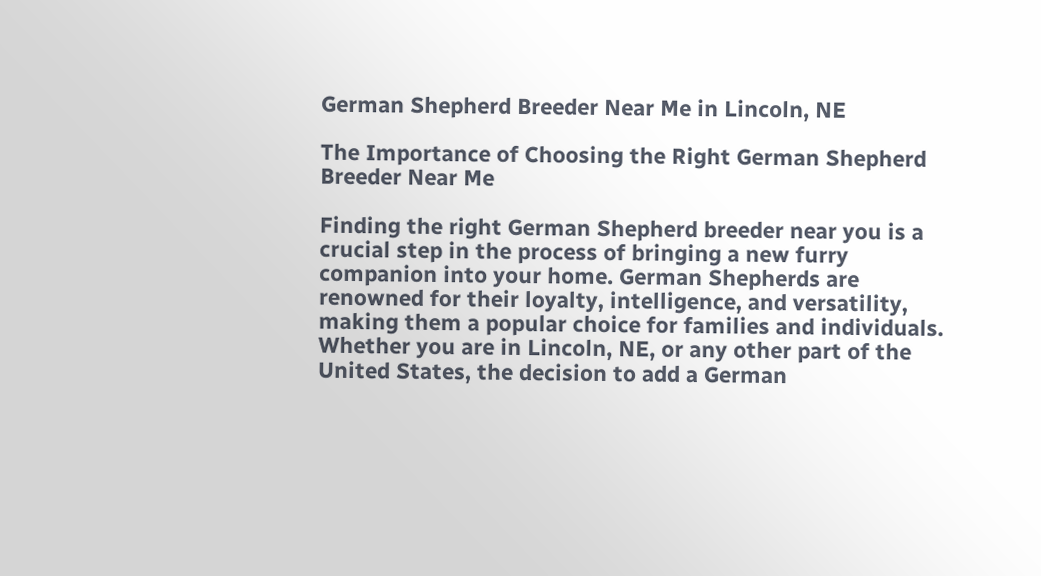German Shepherd Breeder Near Me in Lincoln, NE

The Importance of Choosing the Right German Shepherd Breeder Near Me

Finding the right German Shepherd breeder near you is a crucial step in the process of bringing a new furry companion into your home. German Shepherds are renowned for their loyalty, intelligence, and versatility, making them a popular choice for families and individuals. Whether you are in Lincoln, NE, or any other part of the United States, the decision to add a German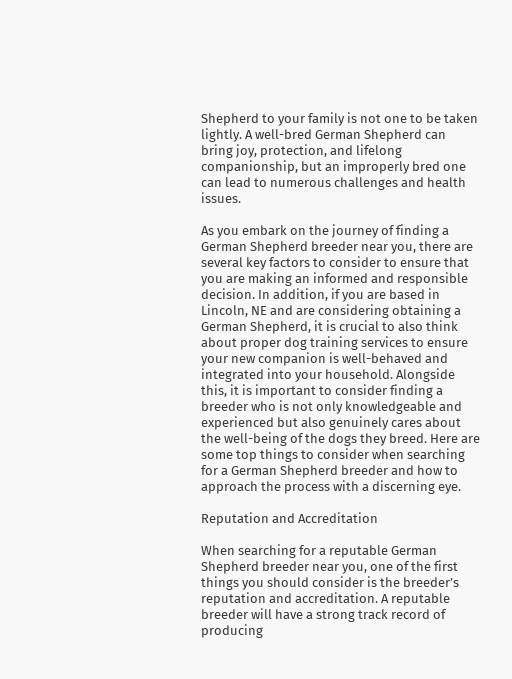Shepherd to your family is not one to be taken lightly. A well-bred German Shepherd can bring joy, protection, and lifelong companionship, but an improperly bred one can lead to numerous challenges and health issues.

As you embark on the journey of finding a German Shepherd breeder near you, there are several key factors to consider to ensure that you are making an informed and responsible decision. In addition, if you are based in Lincoln, NE and are considering obtaining a German Shepherd, it is crucial to also think about proper dog training services to ensure your new companion is well-behaved and integrated into your household. Alongside this, it is important to consider finding a breeder who is not only knowledgeable and experienced but also genuinely cares about the well-being of the dogs they breed. Here are some top things to consider when searching for a German Shepherd breeder and how to approach the process with a discerning eye.

Reputation and Accreditation

When searching for a reputable German Shepherd breeder near you, one of the first things you should consider is the breeder’s reputation and accreditation. A reputable breeder will have a strong track record of producing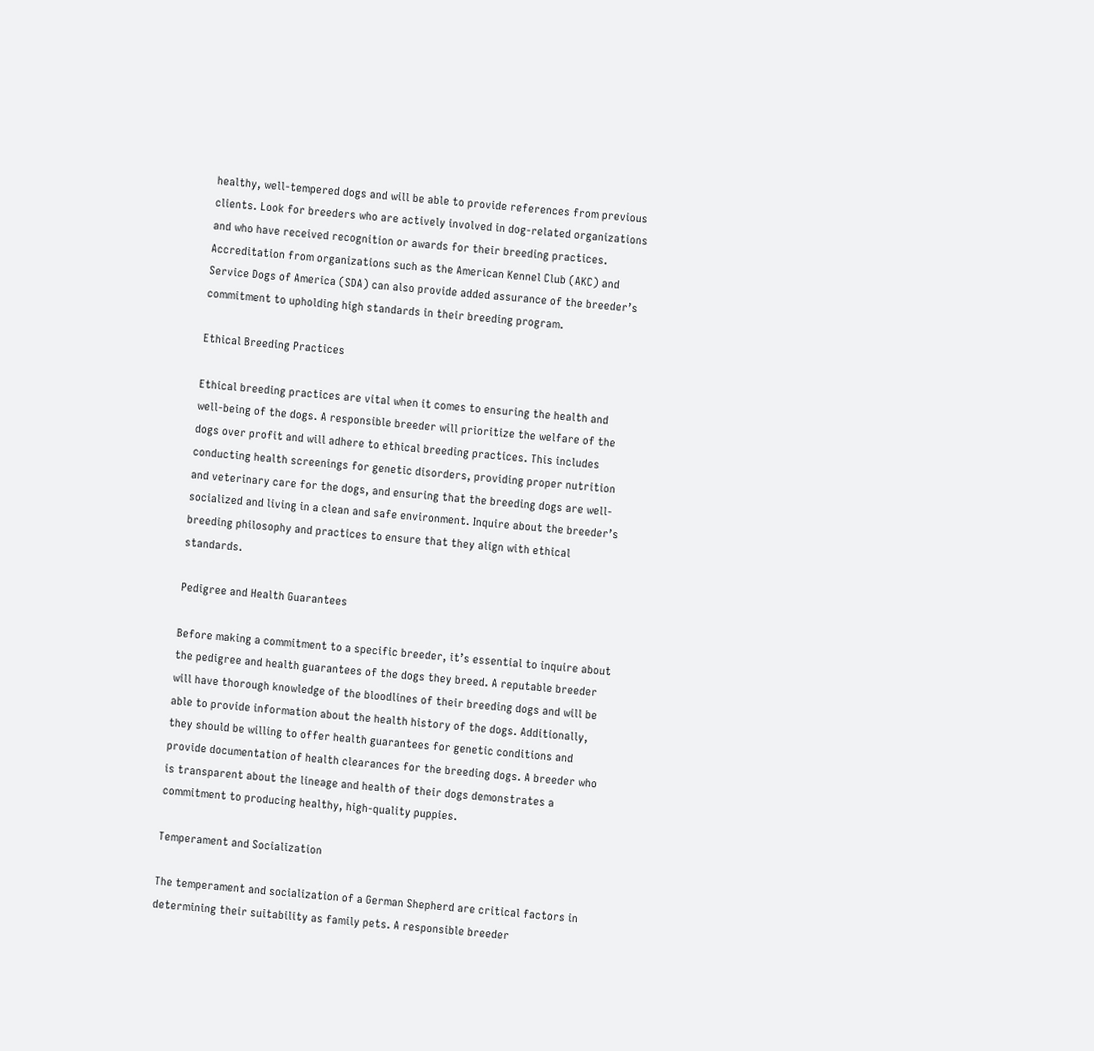healthy, well-tempered dogs and will be able to provide references from previous clients. Look for breeders who are actively involved in dog-related organizations and who have received recognition or awards for their breeding practices. Accreditation from organizations such as the American Kennel Club (AKC) and Service Dogs of America (SDA) can also provide added assurance of the breeder’s commitment to upholding high standards in their breeding program.

Ethical Breeding Practices

Ethical breeding practices are vital when it comes to ensuring the health and well-being of the dogs. A responsible breeder will prioritize the welfare of the dogs over profit and will adhere to ethical breeding practices. This includes conducting health screenings for genetic disorders, providing proper nutrition and veterinary care for the dogs, and ensuring that the breeding dogs are well-socialized and living in a clean and safe environment. Inquire about the breeder’s breeding philosophy and practices to ensure that they align with ethical standards.

Pedigree and Health Guarantees

Before making a commitment to a specific breeder, it’s essential to inquire about the pedigree and health guarantees of the dogs they breed. A reputable breeder will have thorough knowledge of the bloodlines of their breeding dogs and will be able to provide information about the health history of the dogs. Additionally, they should be willing to offer health guarantees for genetic conditions and provide documentation of health clearances for the breeding dogs. A breeder who is transparent about the lineage and health of their dogs demonstrates a commitment to producing healthy, high-quality puppies.

Temperament and Socialization

The temperament and socialization of a German Shepherd are critical factors in determining their suitability as family pets. A responsible breeder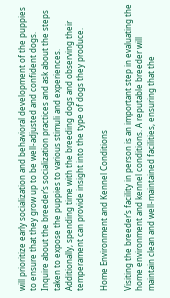will prioritize early socialization and behavioral development of the puppies to ensure that they grow up to be well-adjusted and confident dogs. Inquire about the breeder’s socialization practices and ask about the steps taken to expose the puppies to various stimuli and experiences. Additionally, spending time with the breeding dogs and observing their temperament can provide insight into the type of dogs they produce.

Home Environment and Kennel Conditions

Visiting the breeder’s facility in person is an important step in evaluating the home environment and kennel conditions. A reputable breeder will maintain clean and well-maintained facilities, ensuring that the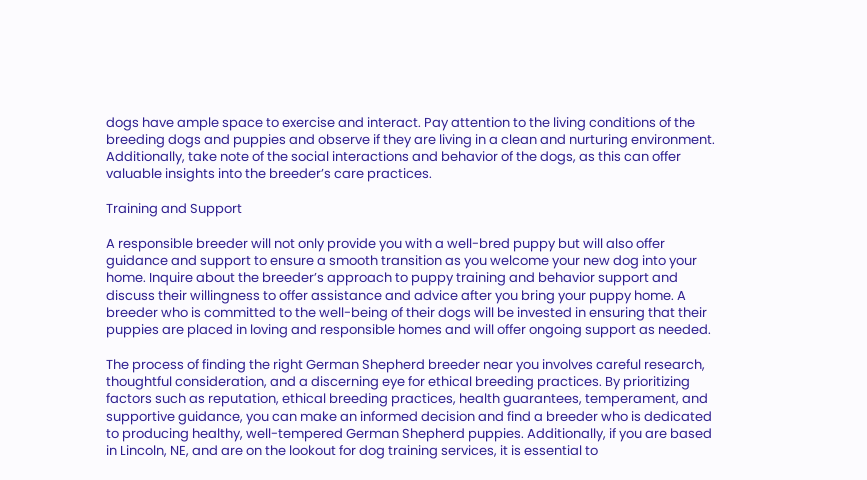dogs have ample space to exercise and interact. Pay attention to the living conditions of the breeding dogs and puppies and observe if they are living in a clean and nurturing environment. Additionally, take note of the social interactions and behavior of the dogs, as this can offer valuable insights into the breeder’s care practices.

Training and Support

A responsible breeder will not only provide you with a well-bred puppy but will also offer guidance and support to ensure a smooth transition as you welcome your new dog into your home. Inquire about the breeder’s approach to puppy training and behavior support and discuss their willingness to offer assistance and advice after you bring your puppy home. A breeder who is committed to the well-being of their dogs will be invested in ensuring that their puppies are placed in loving and responsible homes and will offer ongoing support as needed.

The process of finding the right German Shepherd breeder near you involves careful research, thoughtful consideration, and a discerning eye for ethical breeding practices. By prioritizing factors such as reputation, ethical breeding practices, health guarantees, temperament, and supportive guidance, you can make an informed decision and find a breeder who is dedicated to producing healthy, well-tempered German Shepherd puppies. Additionally, if you are based in Lincoln, NE, and are on the lookout for dog training services, it is essential to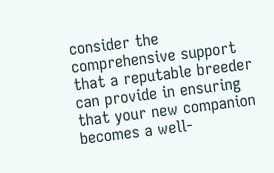consider the comprehensive support that a reputable breeder can provide in ensuring that your new companion becomes a well-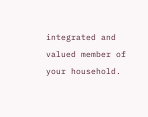integrated and valued member of your household.